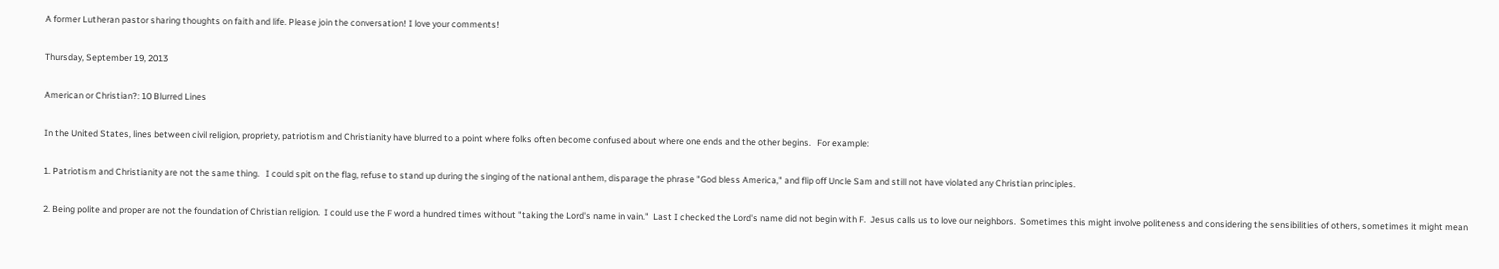A former Lutheran pastor sharing thoughts on faith and life. Please join the conversation! I love your comments!

Thursday, September 19, 2013

American or Christian?: 10 Blurred Lines

In the United States, lines between civil religion, propriety, patriotism and Christianity have blurred to a point where folks often become confused about where one ends and the other begins.   For example:

1. Patriotism and Christianity are not the same thing.   I could spit on the flag, refuse to stand up during the singing of the national anthem, disparage the phrase "God bless America," and flip off Uncle Sam and still not have violated any Christian principles.

2. Being polite and proper are not the foundation of Christian religion.  I could use the F word a hundred times without "taking the Lord's name in vain."  Last I checked the Lord's name did not begin with F.  Jesus calls us to love our neighbors.  Sometimes this might involve politeness and considering the sensibilities of others, sometimes it might mean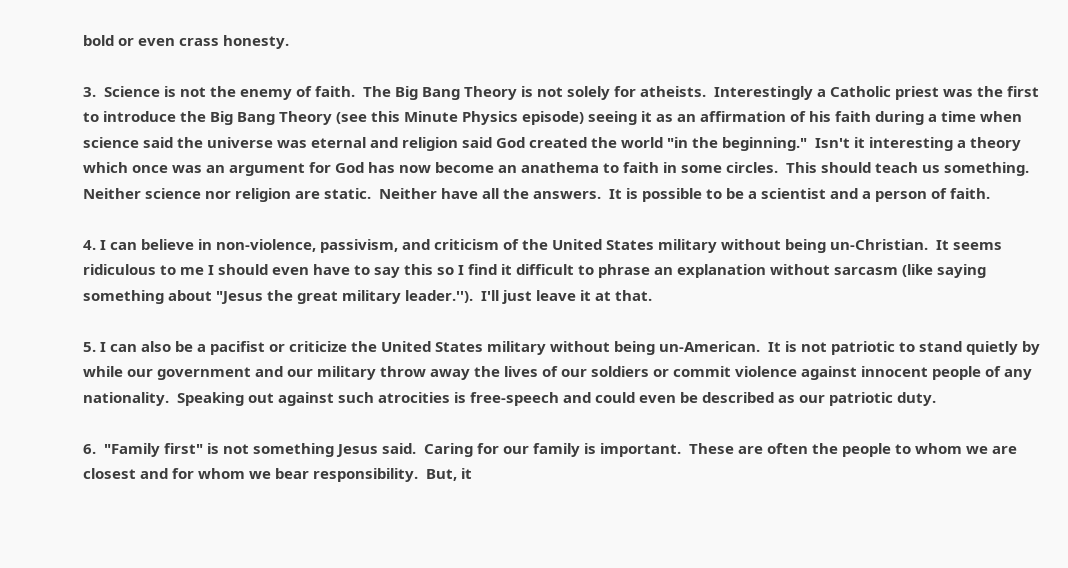bold or even crass honesty.

3.  Science is not the enemy of faith.  The Big Bang Theory is not solely for atheists.  Interestingly a Catholic priest was the first to introduce the Big Bang Theory (see this Minute Physics episode) seeing it as an affirmation of his faith during a time when science said the universe was eternal and religion said God created the world "in the beginning."  Isn't it interesting a theory which once was an argument for God has now become an anathema to faith in some circles.  This should teach us something.  Neither science nor religion are static.  Neither have all the answers.  It is possible to be a scientist and a person of faith.

4. I can believe in non-violence, passivism, and criticism of the United States military without being un-Christian.  It seems ridiculous to me I should even have to say this so I find it difficult to phrase an explanation without sarcasm (like saying something about "Jesus the great military leader.'').  I'll just leave it at that.

5. I can also be a pacifist or criticize the United States military without being un-American.  It is not patriotic to stand quietly by while our government and our military throw away the lives of our soldiers or commit violence against innocent people of any nationality.  Speaking out against such atrocities is free-speech and could even be described as our patriotic duty.

6.  "Family first" is not something Jesus said.  Caring for our family is important.  These are often the people to whom we are closest and for whom we bear responsibility.  But, it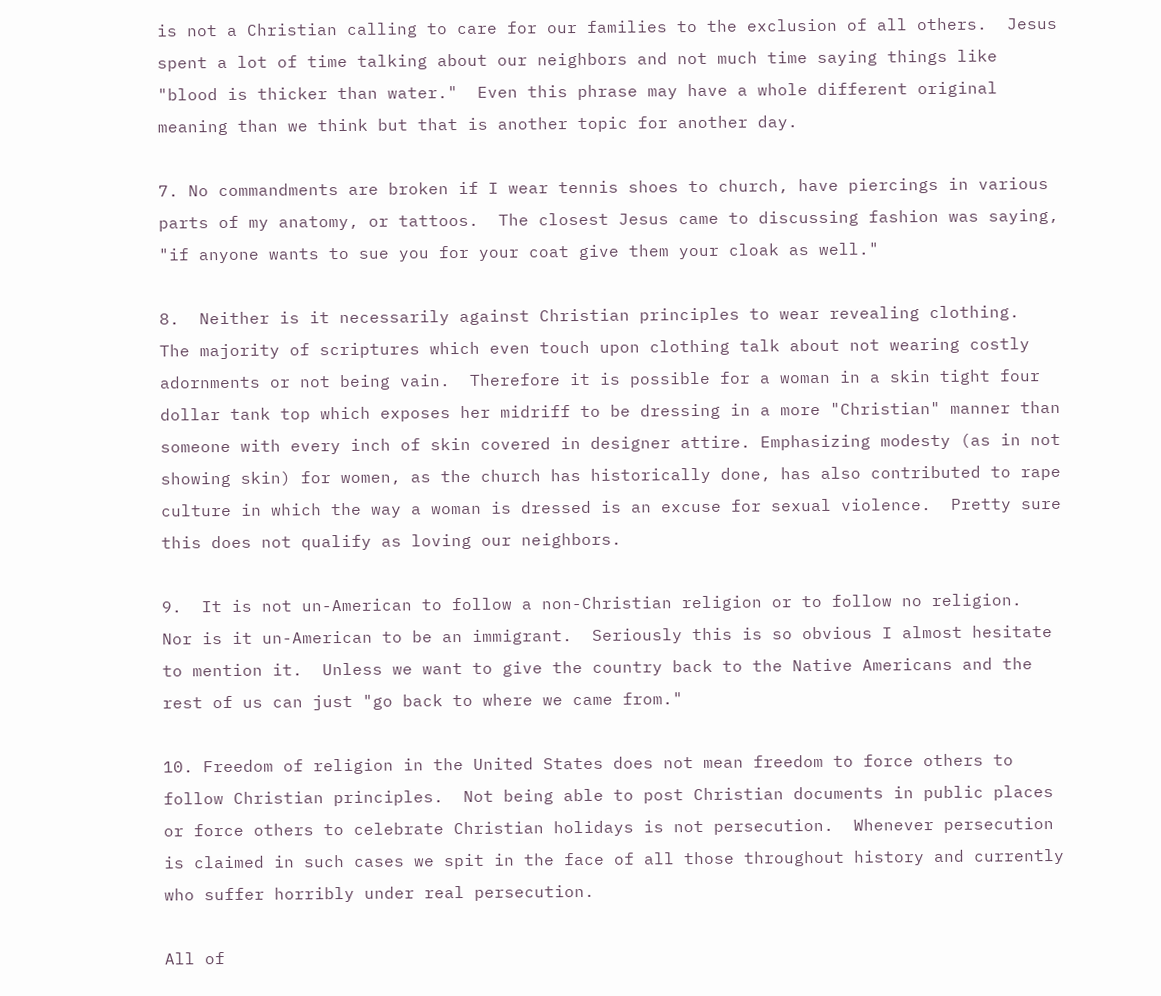is not a Christian calling to care for our families to the exclusion of all others.  Jesus spent a lot of time talking about our neighbors and not much time saying things like "blood is thicker than water."  Even this phrase may have a whole different original meaning than we think but that is another topic for another day.

7. No commandments are broken if I wear tennis shoes to church, have piercings in various parts of my anatomy, or tattoos.  The closest Jesus came to discussing fashion was saying, "if anyone wants to sue you for your coat give them your cloak as well."

8.  Neither is it necessarily against Christian principles to wear revealing clothing.  The majority of scriptures which even touch upon clothing talk about not wearing costly adornments or not being vain.  Therefore it is possible for a woman in a skin tight four dollar tank top which exposes her midriff to be dressing in a more "Christian" manner than someone with every inch of skin covered in designer attire. Emphasizing modesty (as in not showing skin) for women, as the church has historically done, has also contributed to rape culture in which the way a woman is dressed is an excuse for sexual violence.  Pretty sure this does not qualify as loving our neighbors.

9.  It is not un-American to follow a non-Christian religion or to follow no religion.  Nor is it un-American to be an immigrant.  Seriously this is so obvious I almost hesitate to mention it.  Unless we want to give the country back to the Native Americans and the rest of us can just "go back to where we came from."

10. Freedom of religion in the United States does not mean freedom to force others to follow Christian principles.  Not being able to post Christian documents in public places or force others to celebrate Christian holidays is not persecution.  Whenever persecution is claimed in such cases we spit in the face of all those throughout history and currently who suffer horribly under real persecution.

All of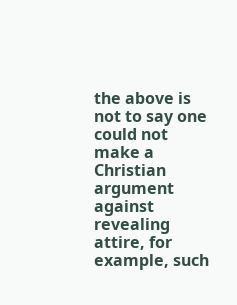the above is not to say one could not make a Christian argument against revealing attire, for example, such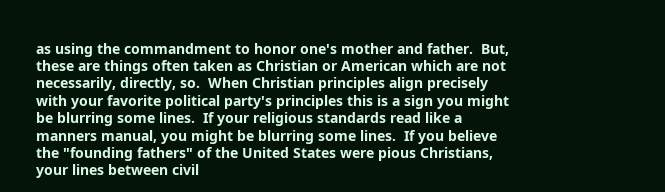as using the commandment to honor one's mother and father.  But, these are things often taken as Christian or American which are not necessarily, directly, so.  When Christian principles align precisely with your favorite political party's principles this is a sign you might be blurring some lines.  If your religious standards read like a manners manual, you might be blurring some lines.  If you believe the "founding fathers" of the United States were pious Christians, your lines between civil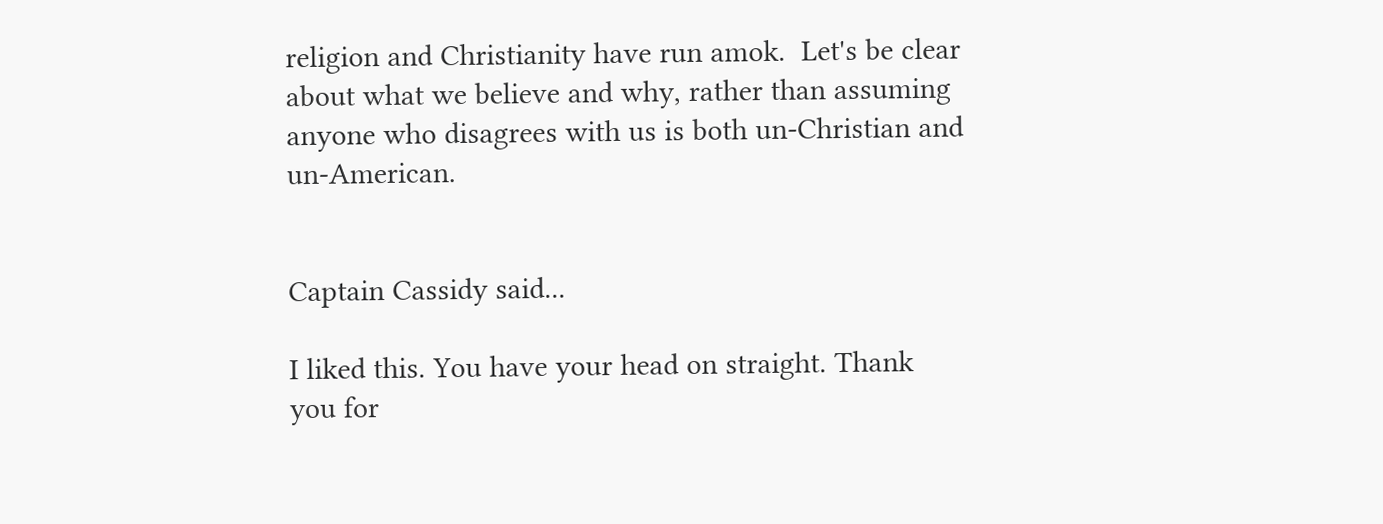religion and Christianity have run amok.  Let's be clear about what we believe and why, rather than assuming anyone who disagrees with us is both un-Christian and un-American.


Captain Cassidy said...

I liked this. You have your head on straight. Thank you for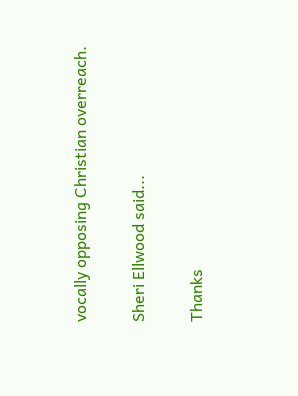vocally opposing Christian overreach.

Sheri Ellwood said...

Thanks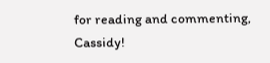for reading and commenting, Cassidy!